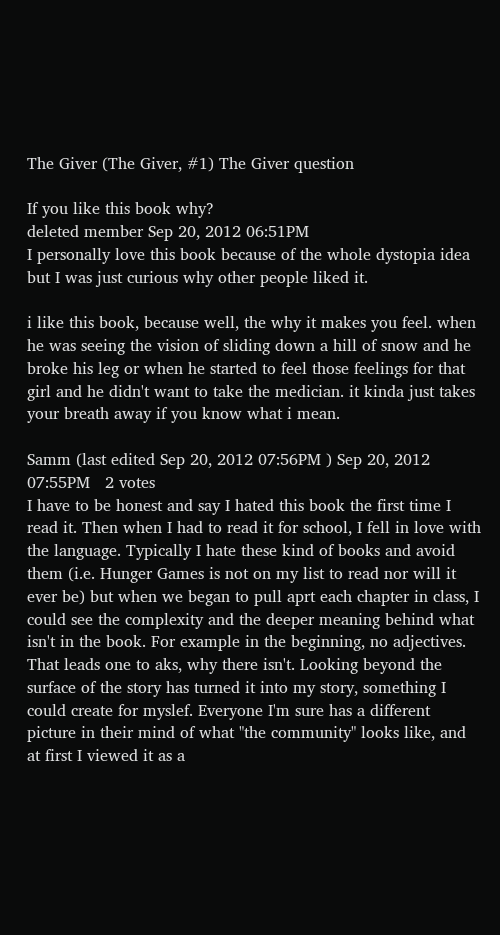The Giver (The Giver, #1) The Giver question

If you like this book why?
deleted member Sep 20, 2012 06:51PM
I personally love this book because of the whole dystopia idea but I was just curious why other people liked it.

i like this book, because well, the why it makes you feel. when he was seeing the vision of sliding down a hill of snow and he broke his leg or when he started to feel those feelings for that girl and he didn't want to take the medician. it kinda just takes your breath away if you know what i mean.

Samm (last edited Sep 20, 2012 07:56PM ) Sep 20, 2012 07:55PM   2 votes
I have to be honest and say I hated this book the first time I read it. Then when I had to read it for school, I fell in love with the language. Typically I hate these kind of books and avoid them (i.e. Hunger Games is not on my list to read nor will it ever be) but when we began to pull aprt each chapter in class, I could see the complexity and the deeper meaning behind what isn't in the book. For example in the beginning, no adjectives. That leads one to aks, why there isn't. Looking beyond the surface of the story has turned it into my story, something I could create for myslef. Everyone I'm sure has a different picture in their mind of what "the community" looks like, and at first I viewed it as a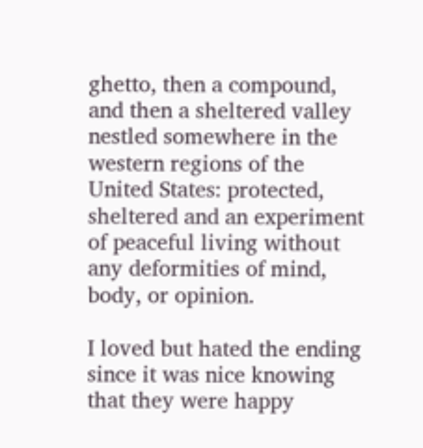ghetto, then a compound, and then a sheltered valley nestled somewhere in the western regions of the United States: protected, sheltered and an experiment of peaceful living without any deformities of mind, body, or opinion.

I loved but hated the ending since it was nice knowing that they were happy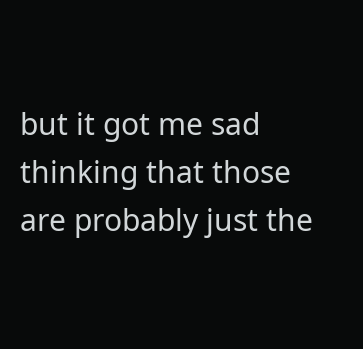but it got me sad thinking that those are probably just the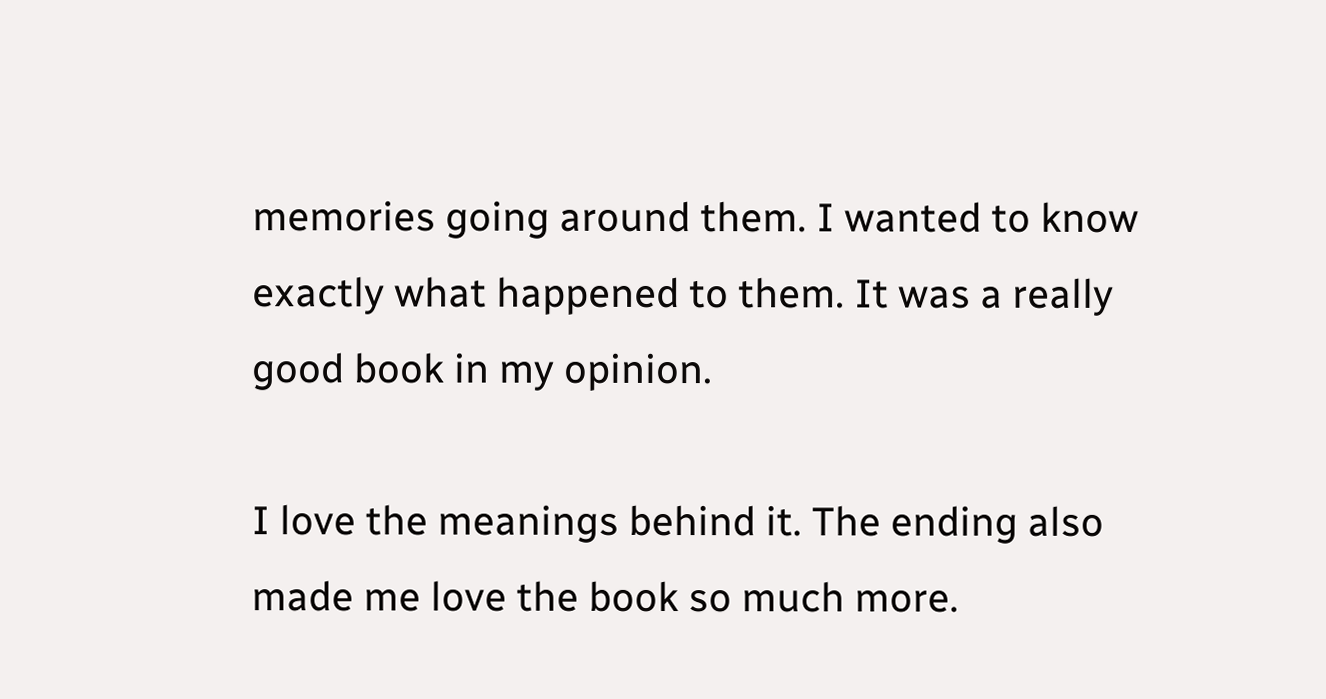memories going around them. I wanted to know exactly what happened to them. It was a really good book in my opinion.

I love the meanings behind it. The ending also made me love the book so much more.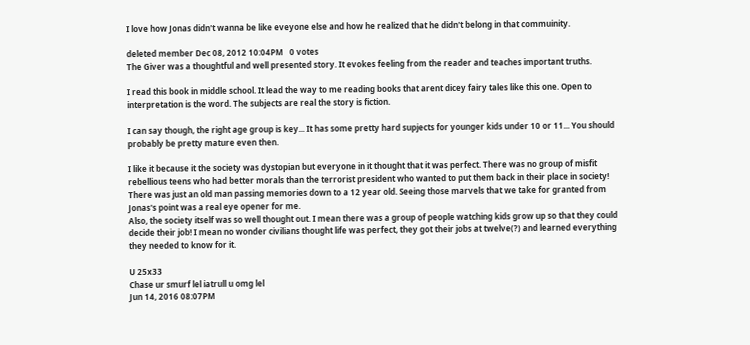I love how Jonas didn't wanna be like eveyone else and how he realized that he didn't belong in that commuinity.

deleted member Dec 08, 2012 10:04PM   0 votes
The Giver was a thoughtful and well presented story. It evokes feeling from the reader and teaches important truths.

I read this book in middle school. It lead the way to me reading books that arent dicey fairy tales like this one. Open to interpretation is the word. The subjects are real the story is fiction.

I can say though, the right age group is key... It has some pretty hard supjects for younger kids under 10 or 11... You should probably be pretty mature even then.

I like it because it the society was dystopian but everyone in it thought that it was perfect. There was no group of misfit rebellious teens who had better morals than the terrorist president who wanted to put them back in their place in society! There was just an old man passing memories down to a 12 year old. Seeing those marvels that we take for granted from Jonas's point was a real eye opener for me.
Also, the society itself was so well thought out. I mean there was a group of people watching kids grow up so that they could decide their job! I mean no wonder civilians thought life was perfect, they got their jobs at twelve(?) and learned everything they needed to know for it.

U 25x33
Chase ur smurf lel iatrull u omg lel
Jun 14, 2016 08:07PM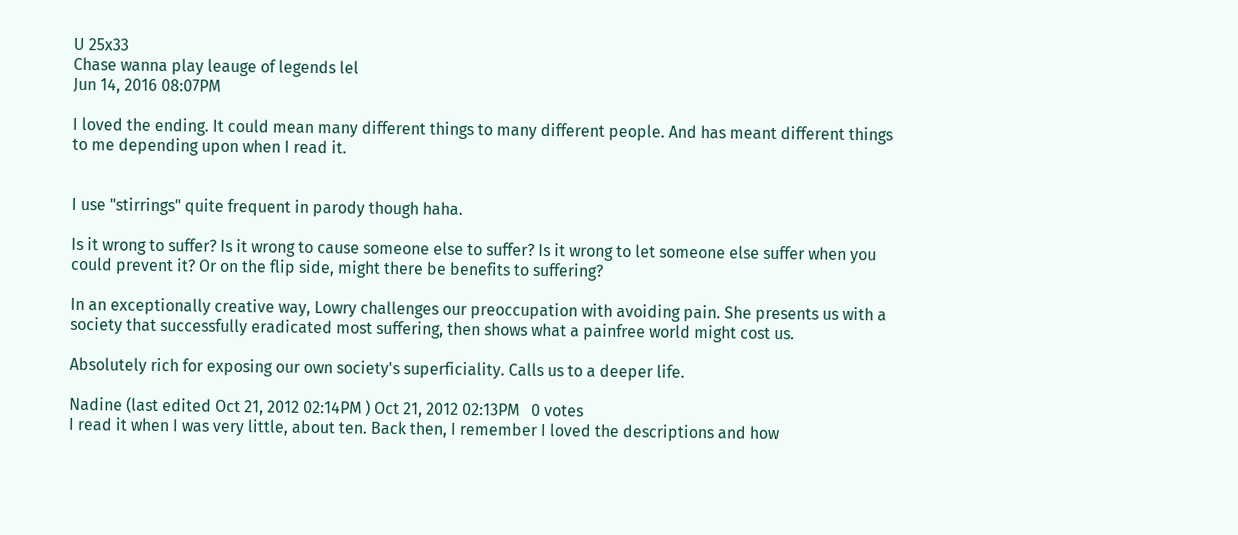U 25x33
Chase wanna play leauge of legends lel
Jun 14, 2016 08:07PM

I loved the ending. It could mean many different things to many different people. And has meant different things to me depending upon when I read it.


I use "stirrings" quite frequent in parody though haha.

Is it wrong to suffer? Is it wrong to cause someone else to suffer? Is it wrong to let someone else suffer when you could prevent it? Or on the flip side, might there be benefits to suffering?

In an exceptionally creative way, Lowry challenges our preoccupation with avoiding pain. She presents us with a society that successfully eradicated most suffering, then shows what a painfree world might cost us.

Absolutely rich for exposing our own society's superficiality. Calls us to a deeper life.

Nadine (last edited Oct 21, 2012 02:14PM ) Oct 21, 2012 02:13PM   0 votes
I read it when I was very little, about ten. Back then, I remember I loved the descriptions and how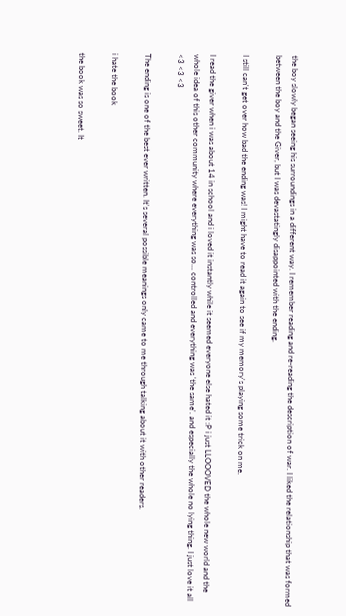the boy slowly began seeing his surroundings in a different way. I remember reading and re-reading the description of war. I liked the relationship that was formed between the boy and the Giver, but I was devastatingly disappointed with the ending.

I still can't get over how bad the ending was! I might have to read it again to see if my memory's playing some trick on me.

I read the giver when i was about 14 in school and i loved it instantly while it seemed everyone else hated it :P i just LLOOOVED the whole new world and the whole idea of this other community where everything was so... controlled and everything was 'the same'. and especially the whole no lying thing. I just love it all <3 <3 <3

The ending is one of the best ever written. It's several possible meanings only came to me through talking about it with other readers.

i hate the book

the book was so sweet. It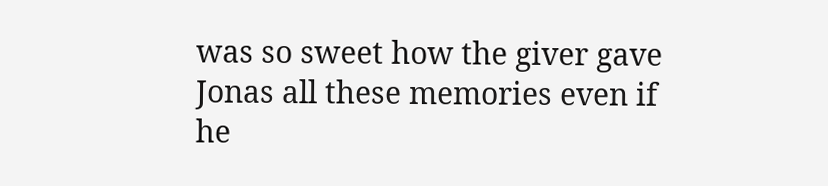was so sweet how the giver gave Jonas all these memories even if he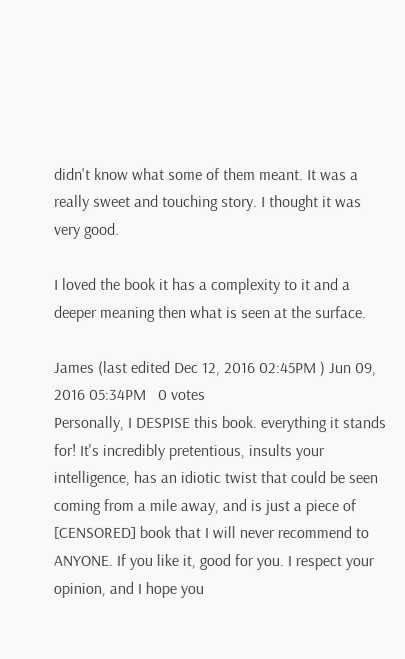didn't know what some of them meant. It was a really sweet and touching story. I thought it was very good.

I loved the book it has a complexity to it and a deeper meaning then what is seen at the surface.

James (last edited Dec 12, 2016 02:45PM ) Jun 09, 2016 05:34PM   0 votes
Personally, I DESPISE this book. everything it stands for! It's incredibly pretentious, insults your intelligence, has an idiotic twist that could be seen coming from a mile away, and is just a piece of [CENSORED] book that I will never recommend to ANYONE. If you like it, good for you. I respect your opinion, and I hope you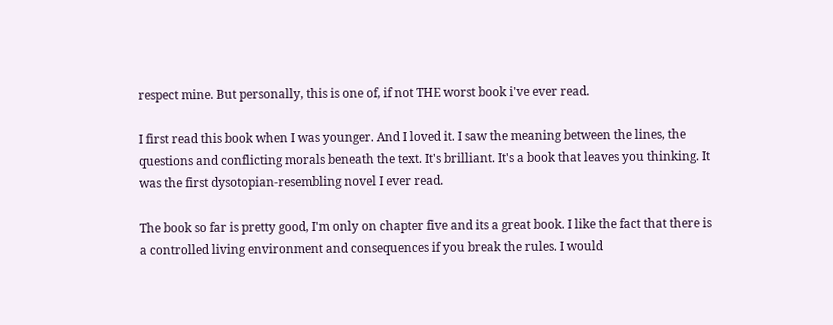respect mine. But personally, this is one of, if not THE worst book i've ever read.

I first read this book when I was younger. And I loved it. I saw the meaning between the lines, the questions and conflicting morals beneath the text. It's brilliant. It's a book that leaves you thinking. It was the first dysotopian-resembling novel I ever read.

The book so far is pretty good, I'm only on chapter five and its a great book. I like the fact that there is a controlled living environment and consequences if you break the rules. I would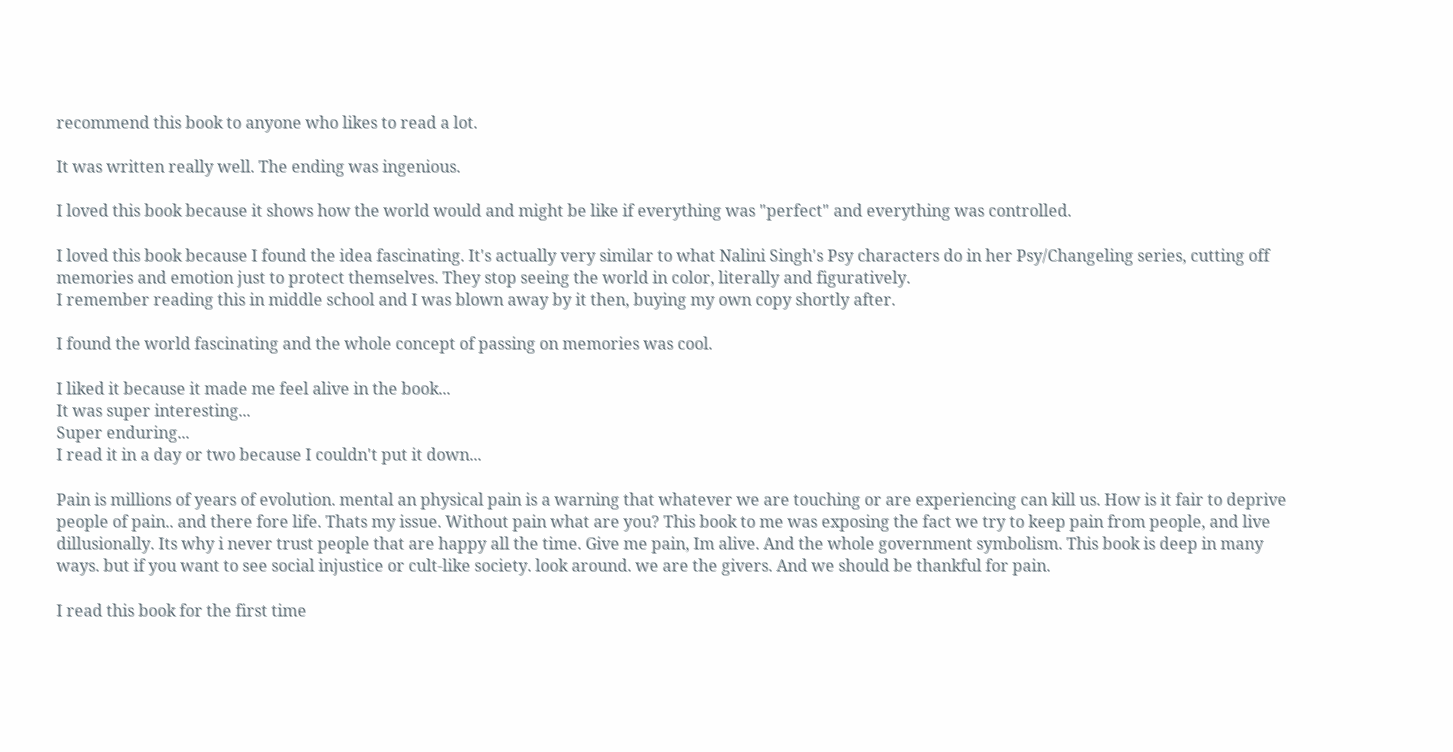recommend this book to anyone who likes to read a lot.

It was written really well. The ending was ingenious.

I loved this book because it shows how the world would and might be like if everything was "perfect" and everything was controlled.

I loved this book because I found the idea fascinating. It's actually very similar to what Nalini Singh's Psy characters do in her Psy/Changeling series, cutting off memories and emotion just to protect themselves. They stop seeing the world in color, literally and figuratively.
I remember reading this in middle school and I was blown away by it then, buying my own copy shortly after.

I found the world fascinating and the whole concept of passing on memories was cool.

I liked it because it made me feel alive in the book...
It was super interesting...
Super enduring...
I read it in a day or two because I couldn't put it down...

Pain is millions of years of evolution. mental an physical pain is a warning that whatever we are touching or are experiencing can kill us. How is it fair to deprive people of pain.. and there fore life. Thats my issue. Without pain what are you? This book to me was exposing the fact we try to keep pain from people, and live dillusionally. Its why i never trust people that are happy all the time. Give me pain, Im alive. And the whole government symbolism. This book is deep in many ways. but if you want to see social injustice or cult-like society. look around. we are the givers. And we should be thankful for pain.

I read this book for the first time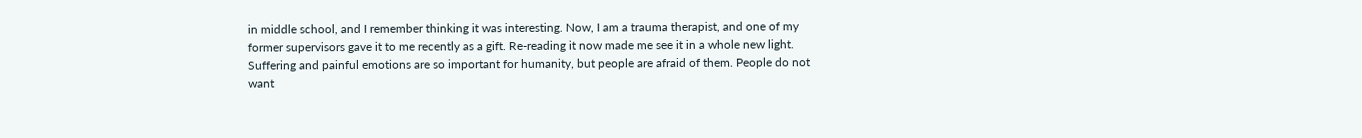in middle school, and I remember thinking it was interesting. Now, I am a trauma therapist, and one of my former supervisors gave it to me recently as a gift. Re-reading it now made me see it in a whole new light. Suffering and painful emotions are so important for humanity, but people are afraid of them. People do not want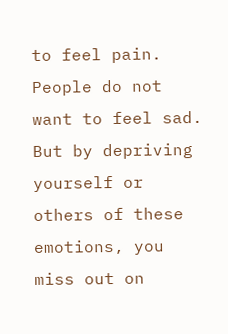to feel pain. People do not want to feel sad. But by depriving yourself or others of these emotions, you miss out on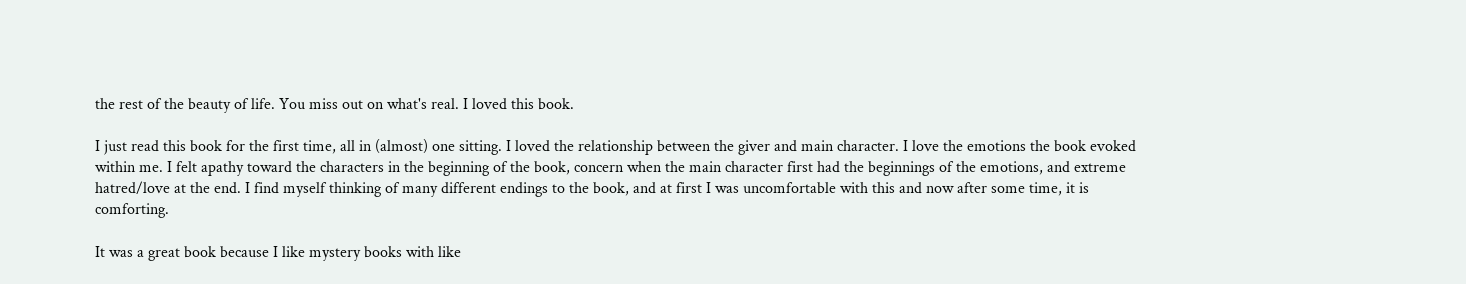the rest of the beauty of life. You miss out on what's real. I loved this book.

I just read this book for the first time, all in (almost) one sitting. I loved the relationship between the giver and main character. I love the emotions the book evoked within me. I felt apathy toward the characters in the beginning of the book, concern when the main character first had the beginnings of the emotions, and extreme hatred/love at the end. I find myself thinking of many different endings to the book, and at first I was uncomfortable with this and now after some time, it is comforting.

It was a great book because I like mystery books with like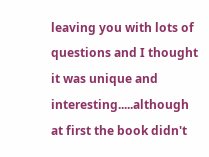leaving you with lots of questions and I thought it was unique and interesting.....although at first the book didn't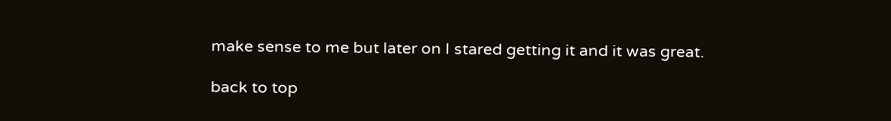make sense to me but later on I stared getting it and it was great.

back to top